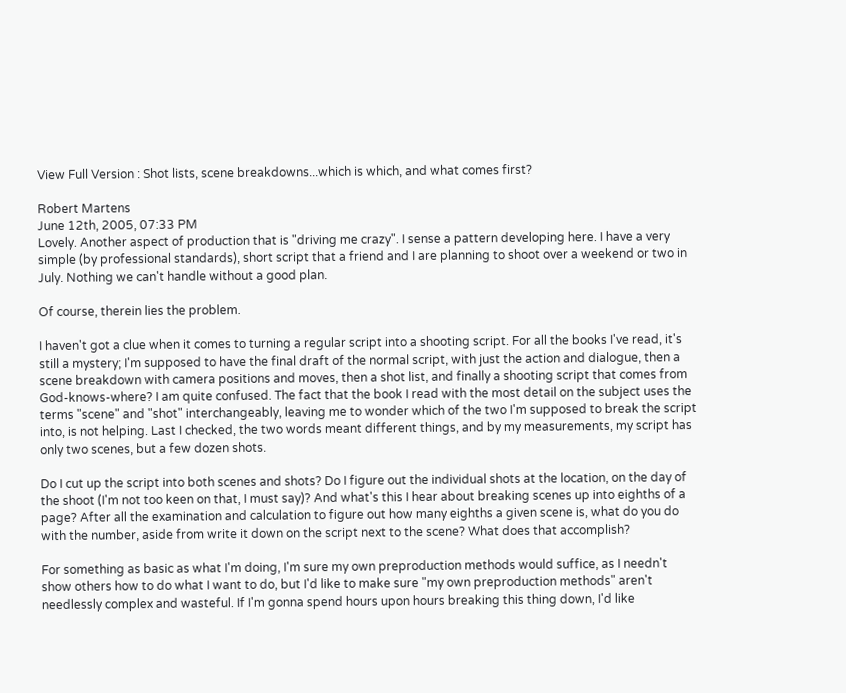View Full Version : Shot lists, scene breakdowns...which is which, and what comes first?

Robert Martens
June 12th, 2005, 07:33 PM
Lovely. Another aspect of production that is "driving me crazy". I sense a pattern developing here. I have a very simple (by professional standards), short script that a friend and I are planning to shoot over a weekend or two in July. Nothing we can't handle without a good plan.

Of course, therein lies the problem.

I haven't got a clue when it comes to turning a regular script into a shooting script. For all the books I've read, it's still a mystery; I'm supposed to have the final draft of the normal script, with just the action and dialogue, then a scene breakdown with camera positions and moves, then a shot list, and finally a shooting script that comes from God-knows-where? I am quite confused. The fact that the book I read with the most detail on the subject uses the terms "scene" and "shot" interchangeably, leaving me to wonder which of the two I'm supposed to break the script into, is not helping. Last I checked, the two words meant different things, and by my measurements, my script has only two scenes, but a few dozen shots.

Do I cut up the script into both scenes and shots? Do I figure out the individual shots at the location, on the day of the shoot (I'm not too keen on that, I must say)? And what's this I hear about breaking scenes up into eighths of a page? After all the examination and calculation to figure out how many eighths a given scene is, what do you do with the number, aside from write it down on the script next to the scene? What does that accomplish?

For something as basic as what I'm doing, I'm sure my own preproduction methods would suffice, as I needn't show others how to do what I want to do, but I'd like to make sure "my own preproduction methods" aren't needlessly complex and wasteful. If I'm gonna spend hours upon hours breaking this thing down, I'd like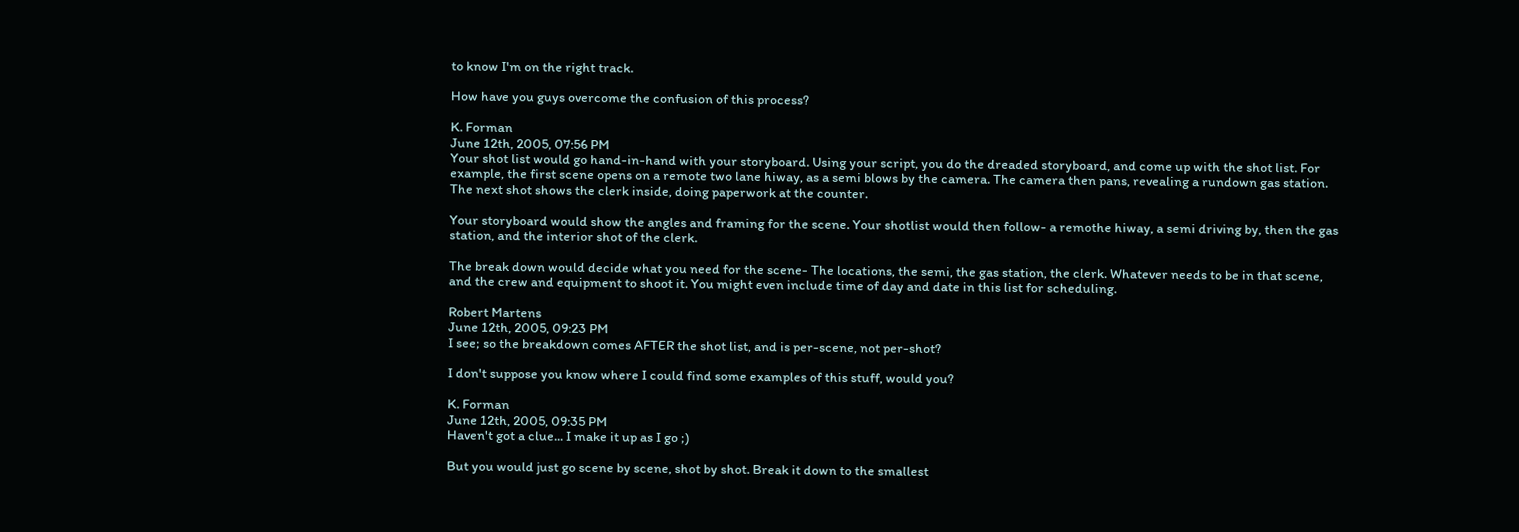to know I'm on the right track.

How have you guys overcome the confusion of this process?

K. Forman
June 12th, 2005, 07:56 PM
Your shot list would go hand-in-hand with your storyboard. Using your script, you do the dreaded storyboard, and come up with the shot list. For example, the first scene opens on a remote two lane hiway, as a semi blows by the camera. The camera then pans, revealing a rundown gas station. The next shot shows the clerk inside, doing paperwork at the counter.

Your storyboard would show the angles and framing for the scene. Your shotlist would then follow- a remothe hiway, a semi driving by, then the gas station, and the interior shot of the clerk.

The break down would decide what you need for the scene- The locations, the semi, the gas station, the clerk. Whatever needs to be in that scene, and the crew and equipment to shoot it. You might even include time of day and date in this list for scheduling.

Robert Martens
June 12th, 2005, 09:23 PM
I see; so the breakdown comes AFTER the shot list, and is per-scene, not per-shot?

I don't suppose you know where I could find some examples of this stuff, would you?

K. Forman
June 12th, 2005, 09:35 PM
Haven't got a clue... I make it up as I go ;)

But you would just go scene by scene, shot by shot. Break it down to the smallest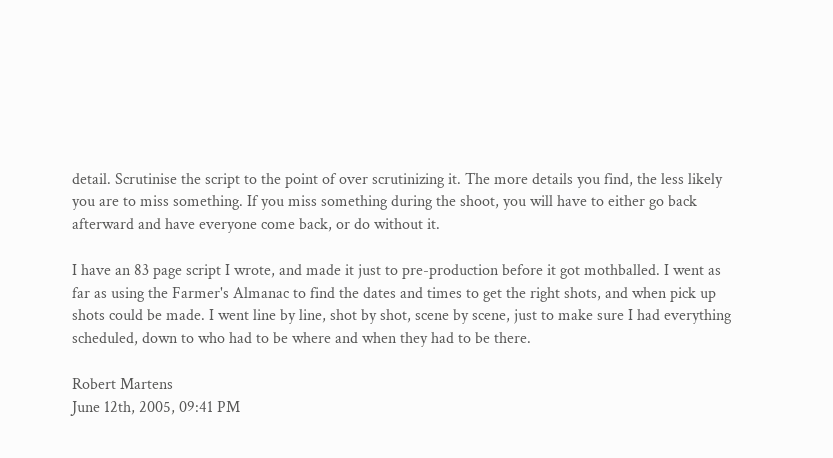detail. Scrutinise the script to the point of over scrutinizing it. The more details you find, the less likely you are to miss something. If you miss something during the shoot, you will have to either go back afterward and have everyone come back, or do without it.

I have an 83 page script I wrote, and made it just to pre-production before it got mothballed. I went as far as using the Farmer's Almanac to find the dates and times to get the right shots, and when pick up shots could be made. I went line by line, shot by shot, scene by scene, just to make sure I had everything scheduled, down to who had to be where and when they had to be there.

Robert Martens
June 12th, 2005, 09:41 PM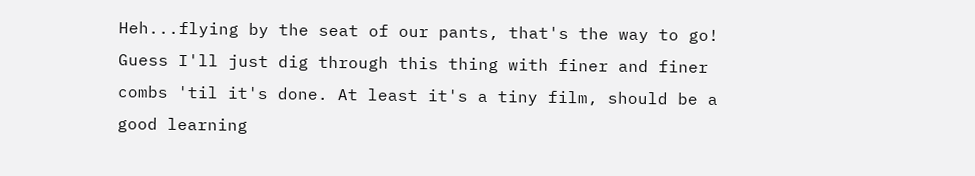Heh...flying by the seat of our pants, that's the way to go! Guess I'll just dig through this thing with finer and finer combs 'til it's done. At least it's a tiny film, should be a good learning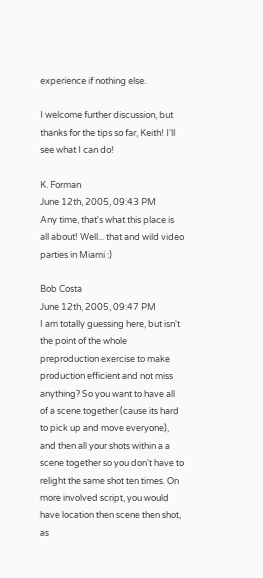experience if nothing else.

I welcome further discussion, but thanks for the tips so far, Keith! I'll see what I can do!

K. Forman
June 12th, 2005, 09:43 PM
Any time, that's what this place is all about! Well... that and wild video parties in Miami :)

Bob Costa
June 12th, 2005, 09:47 PM
I am totally guessing here, but isn't the point of the whole preproduction exercise to make production efficient and not miss anything? So you want to have all of a scene together (cause its hard to pick up and move everyone), and then all your shots within a a scene together so you don't have to relight the same shot ten times. On more involved script, you would have location then scene then shot, as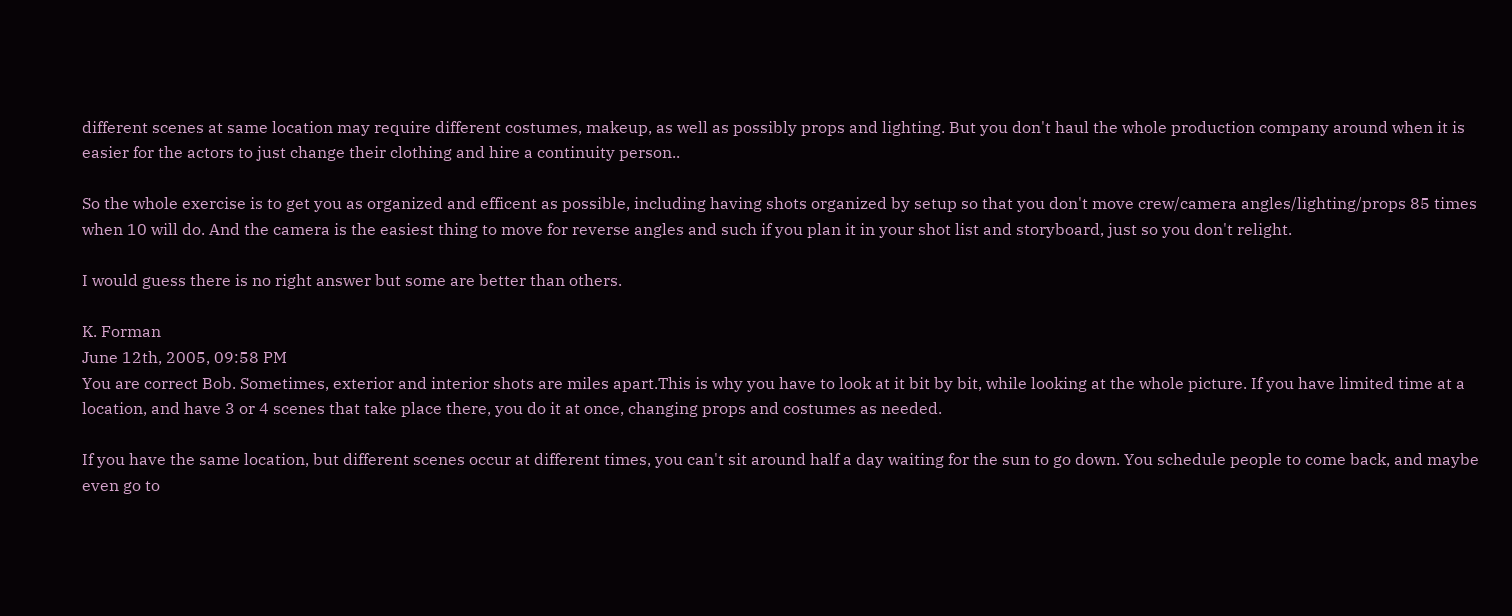different scenes at same location may require different costumes, makeup, as well as possibly props and lighting. But you don't haul the whole production company around when it is easier for the actors to just change their clothing and hire a continuity person..

So the whole exercise is to get you as organized and efficent as possible, including having shots organized by setup so that you don't move crew/camera angles/lighting/props 85 times when 10 will do. And the camera is the easiest thing to move for reverse angles and such if you plan it in your shot list and storyboard, just so you don't relight.

I would guess there is no right answer but some are better than others.

K. Forman
June 12th, 2005, 09:58 PM
You are correct Bob. Sometimes, exterior and interior shots are miles apart.This is why you have to look at it bit by bit, while looking at the whole picture. If you have limited time at a location, and have 3 or 4 scenes that take place there, you do it at once, changing props and costumes as needed.

If you have the same location, but different scenes occur at different times, you can't sit around half a day waiting for the sun to go down. You schedule people to come back, and maybe even go to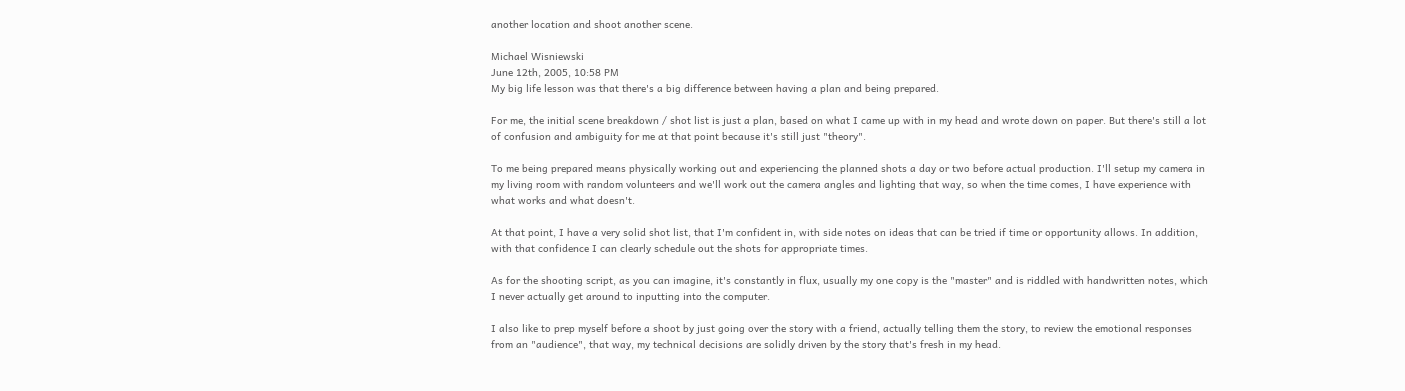another location and shoot another scene.

Michael Wisniewski
June 12th, 2005, 10:58 PM
My big life lesson was that there's a big difference between having a plan and being prepared.

For me, the initial scene breakdown / shot list is just a plan, based on what I came up with in my head and wrote down on paper. But there's still a lot of confusion and ambiguity for me at that point because it's still just "theory".

To me being prepared means physically working out and experiencing the planned shots a day or two before actual production. I'll setup my camera in my living room with random volunteers and we'll work out the camera angles and lighting that way, so when the time comes, I have experience with what works and what doesn't.

At that point, I have a very solid shot list, that I'm confident in, with side notes on ideas that can be tried if time or opportunity allows. In addition, with that confidence I can clearly schedule out the shots for appropriate times.

As for the shooting script, as you can imagine, it's constantly in flux, usually my one copy is the "master" and is riddled with handwritten notes, which I never actually get around to inputting into the computer.

I also like to prep myself before a shoot by just going over the story with a friend, actually telling them the story, to review the emotional responses from an "audience", that way, my technical decisions are solidly driven by the story that's fresh in my head.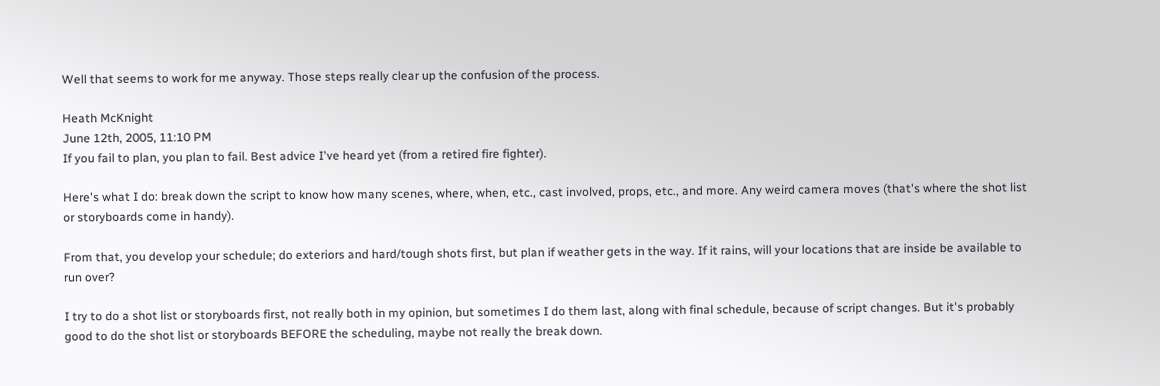Well that seems to work for me anyway. Those steps really clear up the confusion of the process.

Heath McKnight
June 12th, 2005, 11:10 PM
If you fail to plan, you plan to fail. Best advice I've heard yet (from a retired fire fighter).

Here's what I do: break down the script to know how many scenes, where, when, etc., cast involved, props, etc., and more. Any weird camera moves (that's where the shot list or storyboards come in handy).

From that, you develop your schedule; do exteriors and hard/tough shots first, but plan if weather gets in the way. If it rains, will your locations that are inside be available to run over?

I try to do a shot list or storyboards first, not really both in my opinion, but sometimes I do them last, along with final schedule, because of script changes. But it's probably good to do the shot list or storyboards BEFORE the scheduling, maybe not really the break down.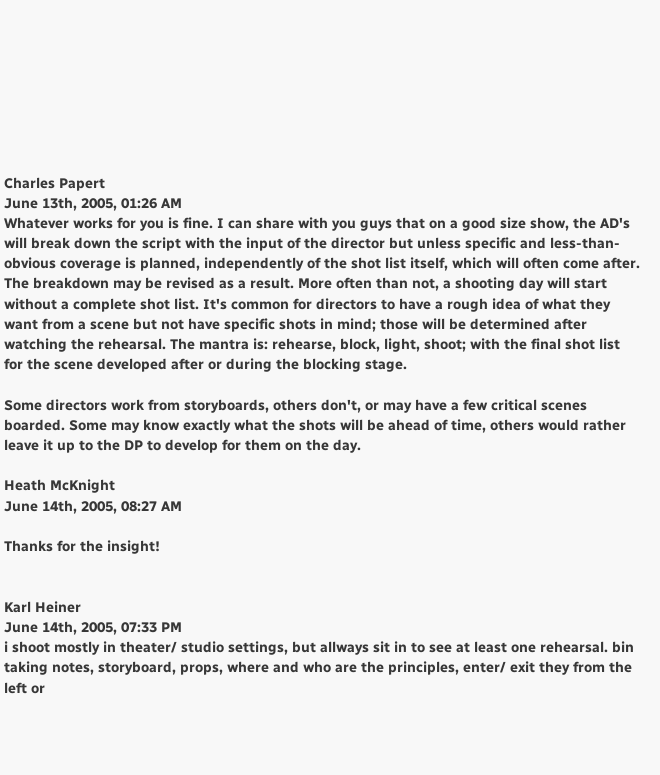Charles Papert
June 13th, 2005, 01:26 AM
Whatever works for you is fine. I can share with you guys that on a good size show, the AD's will break down the script with the input of the director but unless specific and less-than-obvious coverage is planned, independently of the shot list itself, which will often come after. The breakdown may be revised as a result. More often than not, a shooting day will start without a complete shot list. It's common for directors to have a rough idea of what they want from a scene but not have specific shots in mind; those will be determined after watching the rehearsal. The mantra is: rehearse, block, light, shoot; with the final shot list for the scene developed after or during the blocking stage.

Some directors work from storyboards, others don't, or may have a few critical scenes boarded. Some may know exactly what the shots will be ahead of time, others would rather leave it up to the DP to develop for them on the day.

Heath McKnight
June 14th, 2005, 08:27 AM

Thanks for the insight!


Karl Heiner
June 14th, 2005, 07:33 PM
i shoot mostly in theater/ studio settings, but allways sit in to see at least one rehearsal. bin taking notes, storyboard, props, where and who are the principles, enter/ exit they from the left or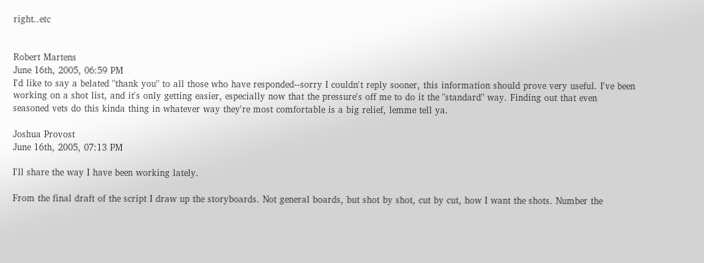right..etc


Robert Martens
June 16th, 2005, 06:59 PM
I'd like to say a belated "thank you" to all those who have responded--sorry I couldn't reply sooner, this information should prove very useful. I've been working on a shot list, and it's only getting easier, especially now that the pressure's off me to do it the "standard" way. Finding out that even seasoned vets do this kinda thing in whatever way they're most comfortable is a big relief, lemme tell ya.

Joshua Provost
June 16th, 2005, 07:13 PM

I'll share the way I have been working lately.

From the final draft of the script I draw up the storyboards. Not general boards, but shot by shot, cut by cut, how I want the shots. Number the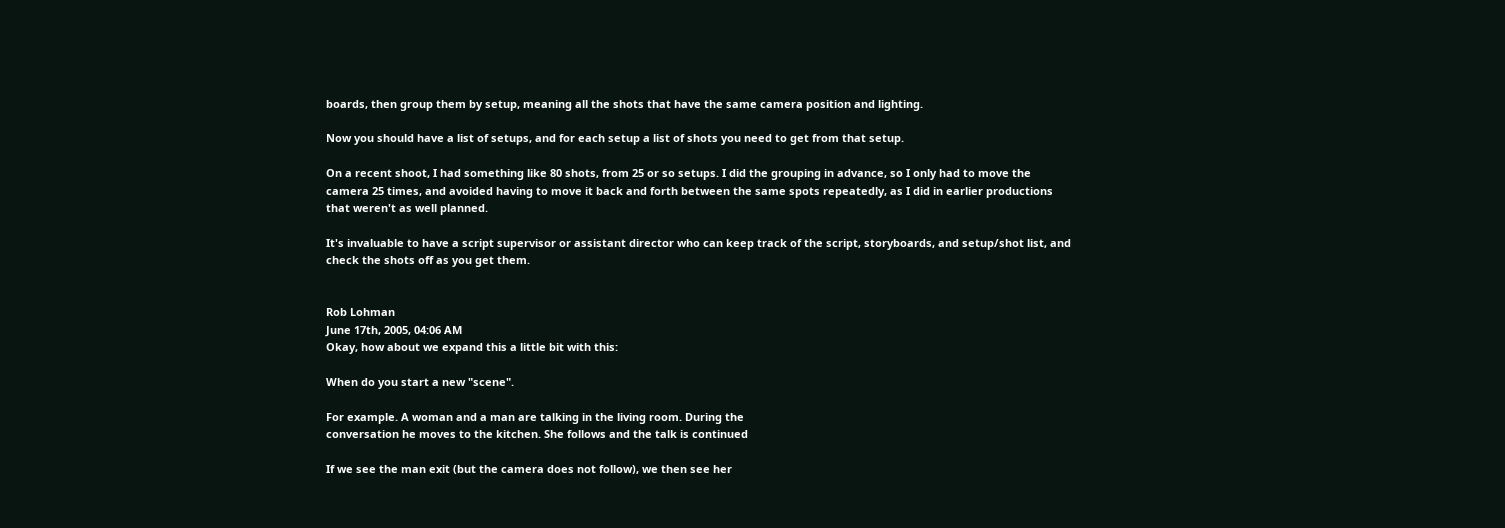boards, then group them by setup, meaning all the shots that have the same camera position and lighting.

Now you should have a list of setups, and for each setup a list of shots you need to get from that setup.

On a recent shoot, I had something like 80 shots, from 25 or so setups. I did the grouping in advance, so I only had to move the camera 25 times, and avoided having to move it back and forth between the same spots repeatedly, as I did in earlier productions that weren't as well planned.

It's invaluable to have a script supervisor or assistant director who can keep track of the script, storyboards, and setup/shot list, and check the shots off as you get them.


Rob Lohman
June 17th, 2005, 04:06 AM
Okay, how about we expand this a little bit with this:

When do you start a new "scene".

For example. A woman and a man are talking in the living room. During the
conversation he moves to the kitchen. She follows and the talk is continued

If we see the man exit (but the camera does not follow), we then see her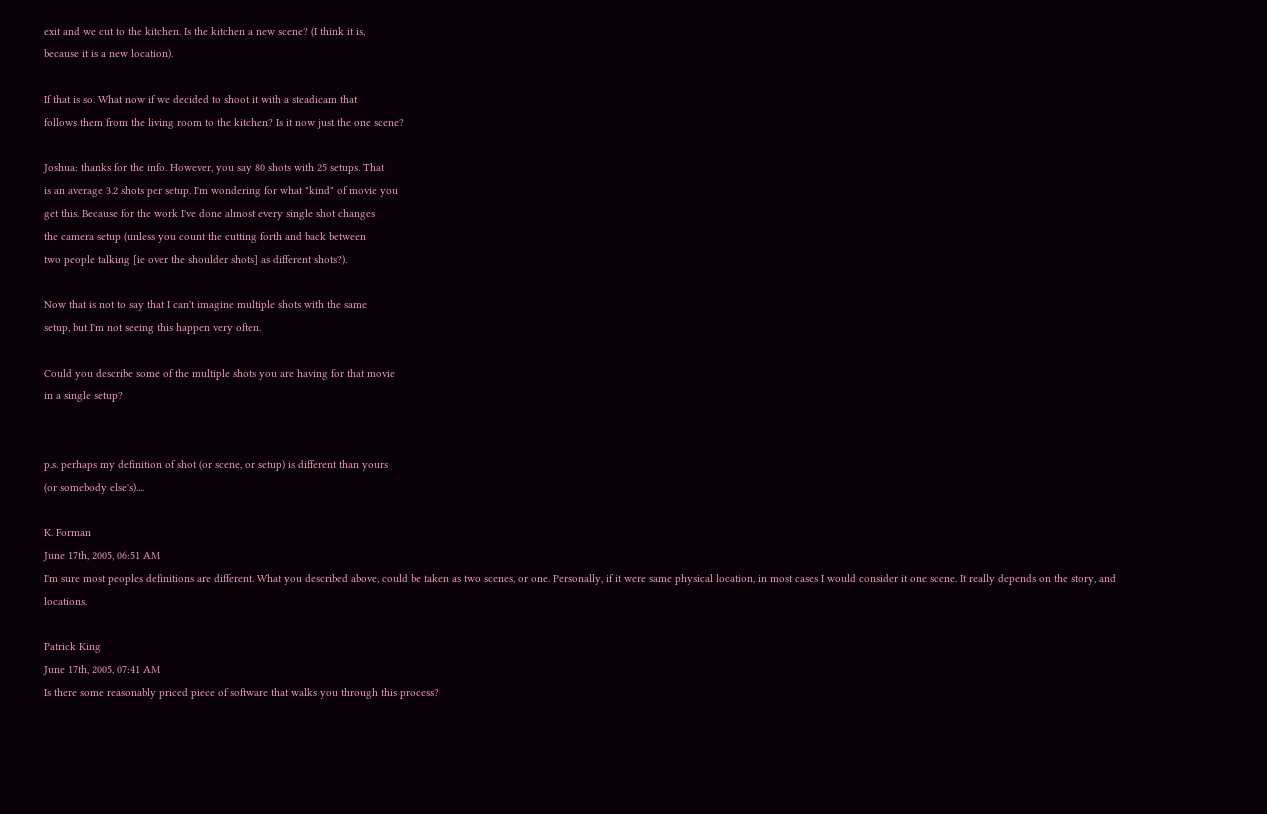exit and we cut to the kitchen. Is the kitchen a new scene? (I think it is,
because it is a new location).

If that is so. What now if we decided to shoot it with a steadicam that
follows them from the living room to the kitchen? Is it now just the one scene?

Joshua: thanks for the info. However, you say 80 shots with 25 setups. That
is an average 3.2 shots per setup. I'm wondering for what "kind" of movie you
get this. Because for the work I've done almost every single shot changes
the camera setup (unless you count the cutting forth and back between
two people talking [ie over the shoulder shots] as different shots?).

Now that is not to say that I can't imagine multiple shots with the same
setup, but I'm not seeing this happen very often.

Could you describe some of the multiple shots you are having for that movie
in a single setup?


p.s. perhaps my definition of shot (or scene, or setup) is different than yours
(or somebody else's)....

K. Forman
June 17th, 2005, 06:51 AM
I'm sure most peoples definitions are different. What you described above, could be taken as two scenes, or one. Personally, if it were same physical location, in most cases I would consider it one scene. It really depends on the story, and locations.

Patrick King
June 17th, 2005, 07:41 AM
Is there some reasonably priced piece of software that walks you through this process?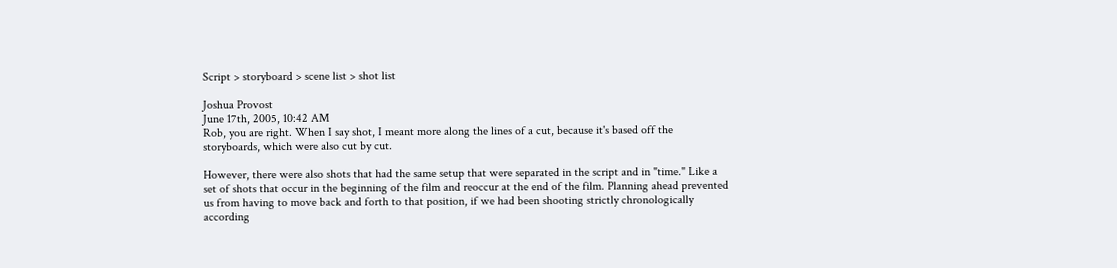Script > storyboard > scene list > shot list

Joshua Provost
June 17th, 2005, 10:42 AM
Rob, you are right. When I say shot, I meant more along the lines of a cut, because it's based off the storyboards, which were also cut by cut.

However, there were also shots that had the same setup that were separated in the script and in "time." Like a set of shots that occur in the beginning of the film and reoccur at the end of the film. Planning ahead prevented us from having to move back and forth to that position, if we had been shooting strictly chronologically according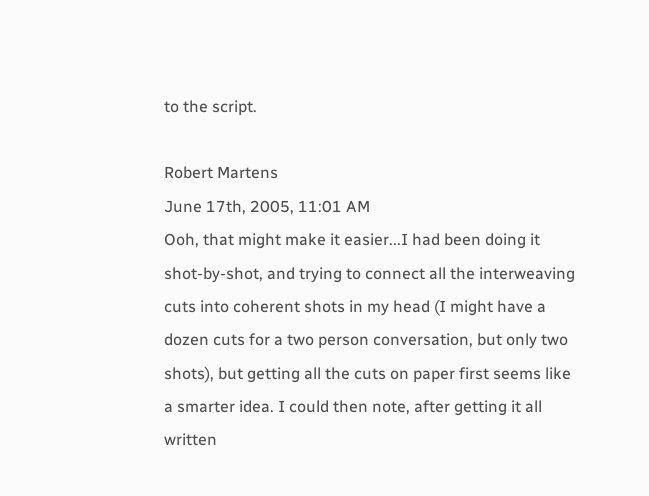to the script.

Robert Martens
June 17th, 2005, 11:01 AM
Ooh, that might make it easier...I had been doing it shot-by-shot, and trying to connect all the interweaving cuts into coherent shots in my head (I might have a dozen cuts for a two person conversation, but only two shots), but getting all the cuts on paper first seems like a smarter idea. I could then note, after getting it all written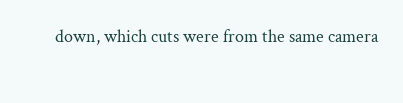down, which cuts were from the same camera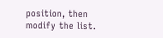position, then modify the list.